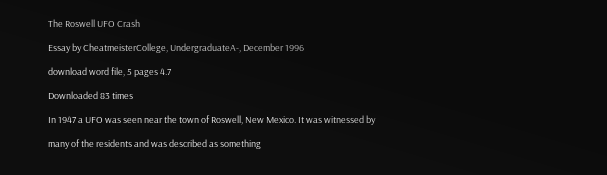The Roswell UFO Crash

Essay by CheatmeisterCollege, UndergraduateA-, December 1996

download word file, 5 pages 4.7

Downloaded 83 times

In 1947 a UFO was seen near the town of Roswell, New Mexico. It was witnessed by

many of the residents and was described as something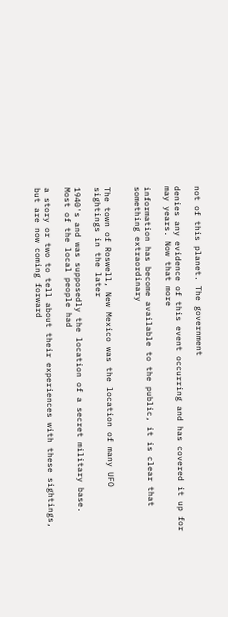not of this planet. The government

denies any evidence of this event occurring and has covered it up for may years. Now that more

information has become available to the public, it is clear that something extraordinary


The town of Roswell, New Mexico was the location of many UFO sightings in the later

1940's and was supposedly the location of a secret military base. Most of the local people had

a story or two to tell about their experiences with these sightings, but are now coming forward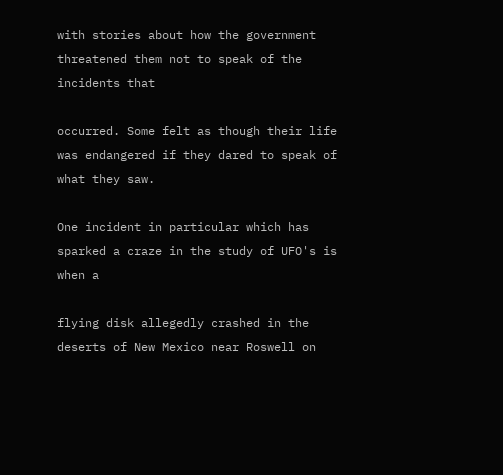with stories about how the government threatened them not to speak of the incidents that

occurred. Some felt as though their life was endangered if they dared to speak of what they saw.

One incident in particular which has sparked a craze in the study of UFO's is when a

flying disk allegedly crashed in the deserts of New Mexico near Roswell on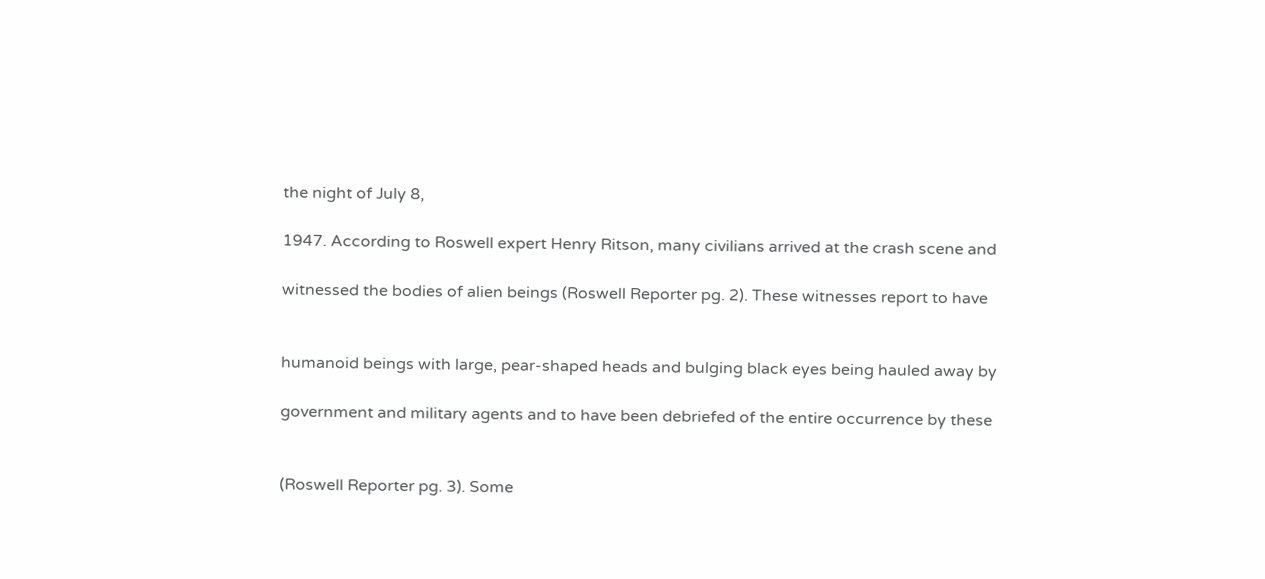the night of July 8,

1947. According to Roswell expert Henry Ritson, many civilians arrived at the crash scene and

witnessed the bodies of alien beings (Roswell Reporter pg. 2). These witnesses report to have


humanoid beings with large, pear-shaped heads and bulging black eyes being hauled away by

government and military agents and to have been debriefed of the entire occurrence by these


(Roswell Reporter pg. 3). Some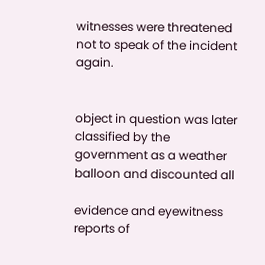witnesses were threatened not to speak of the incident again.


object in question was later classified by the government as a weather balloon and discounted all

evidence and eyewitness reports of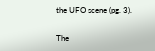the UFO scene (pg. 3).

The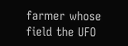farmer whose field the UFO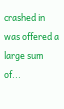crashed in was offered a large sum of...